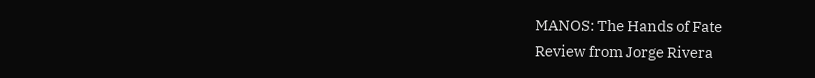MANOS: The Hands of Fate
Review from Jorge Rivera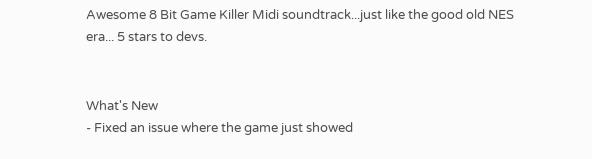Awesome 8 Bit Game Killer Midi soundtrack...just like the good old NES era... 5 stars to devs.


What's New
- Fixed an issue where the game just showed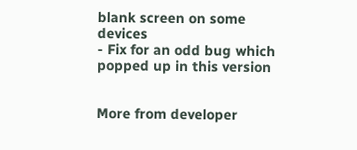blank screen on some devices
- Fix for an odd bug which popped up in this version


More from developer